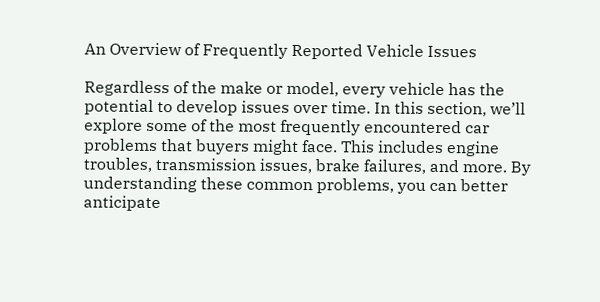An Overview of Frequently Reported Vehicle Issues

Regardless of the make or model, every vehicle has the potential to develop issues over time. In this section, we’ll explore some of the most frequently encountered car problems that buyers might face. This includes engine troubles, transmission issues, brake failures, and more. By understanding these common problems, you can better anticipate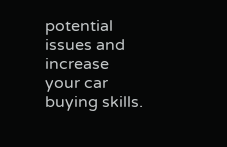potential issues and increase your car buying skills.